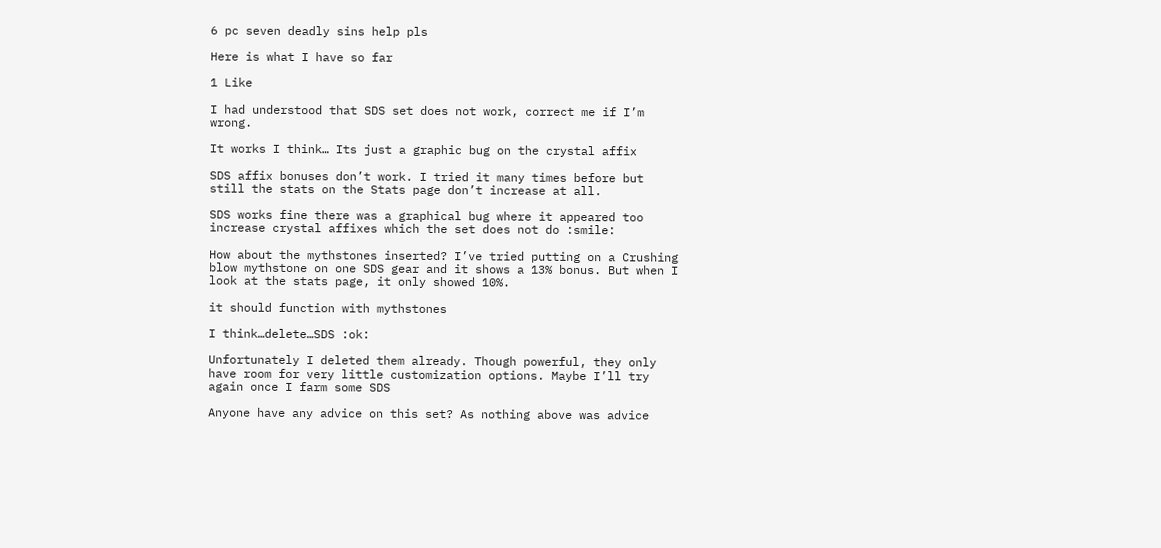6 pc seven deadly sins help pls

Here is what I have so far

1 Like

I had understood that SDS set does not work, correct me if I’m wrong.

It works I think… Its just a graphic bug on the crystal affix

SDS affix bonuses don’t work. I tried it many times before but still the stats on the Stats page don’t increase at all.

SDS works fine there was a graphical bug where it appeared too increase crystal affixes which the set does not do :smile:

How about the mythstones inserted? I’ve tried putting on a Crushing blow mythstone on one SDS gear and it shows a 13% bonus. But when I look at the stats page, it only showed 10%.

it should function with mythstones

I think…delete…SDS :ok:

Unfortunately I deleted them already. Though powerful, they only have room for very little customization options. Maybe I’ll try again once I farm some SDS

Anyone have any advice on this set? As nothing above was advice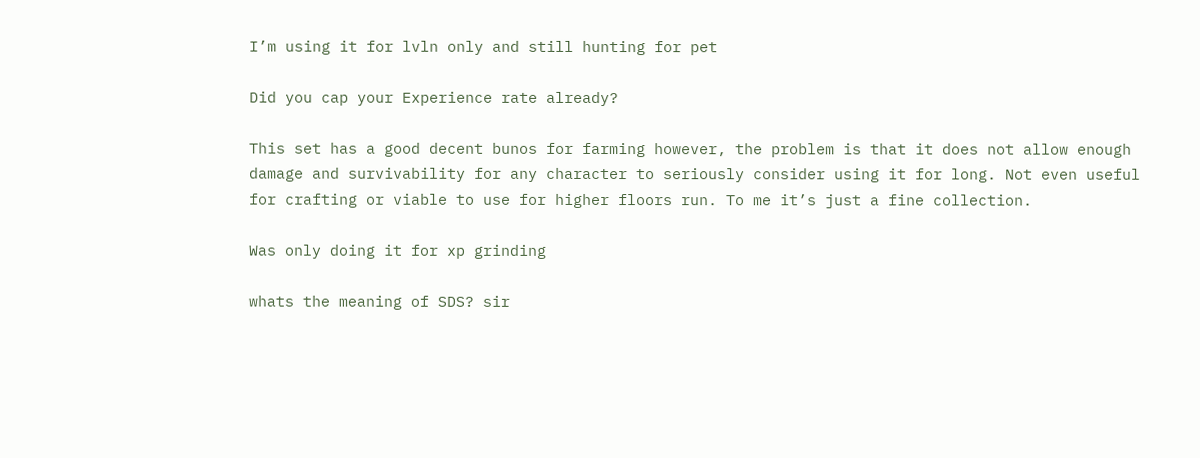I’m using it for lvln only and still hunting for pet

Did you cap your Experience rate already?

This set has a good decent bunos for farming however, the problem is that it does not allow enough damage and survivability for any character to seriously consider using it for long. Not even useful for crafting or viable to use for higher floors run. To me it’s just a fine collection.

Was only doing it for xp grinding

whats the meaning of SDS? sir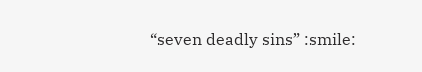“seven deadly sins” :smile: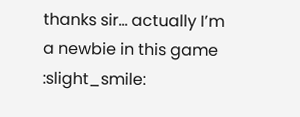thanks sir… actually I’m a newbie in this game :slight_smile: